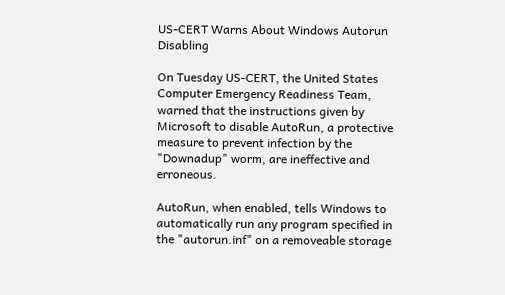US-CERT Warns About Windows Autorun Disabling

On Tuesday US-CERT, the United States Computer Emergency Readiness Team, warned that the instructions given by Microsoft to disable AutoRun, a protective measure to prevent infection by the "Downadup" worm, are ineffective and erroneous.

AutoRun, when enabled, tells Windows to automatically run any program specified in the "autorun.inf" on a removeable storage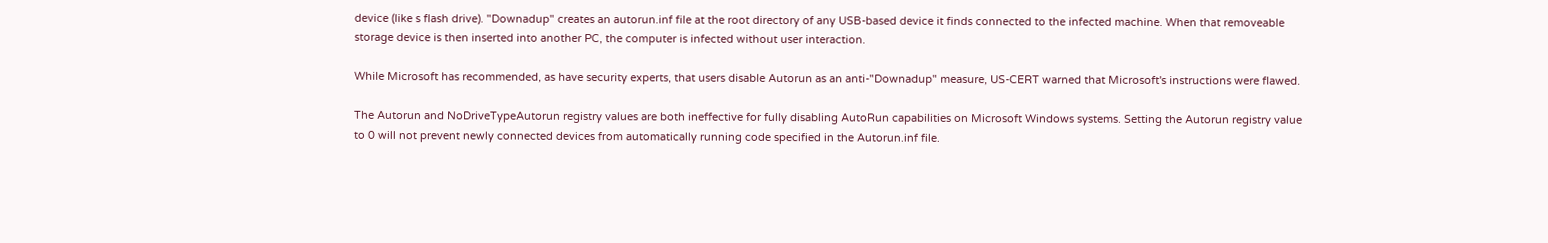device (like s flash drive). "Downadup" creates an autorun.inf file at the root directory of any USB-based device it finds connected to the infected machine. When that removeable storage device is then inserted into another PC, the computer is infected without user interaction.

While Microsoft has recommended, as have security experts, that users disable Autorun as an anti-"Downadup" measure, US-CERT warned that Microsoft's instructions were flawed.

The Autorun and NoDriveTypeAutorun registry values are both ineffective for fully disabling AutoRun capabilities on Microsoft Windows systems. Setting the Autorun registry value to 0 will not prevent newly connected devices from automatically running code specified in the Autorun.inf file.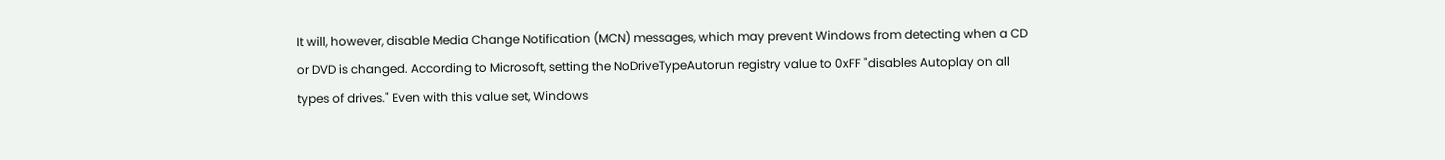It will, however, disable Media Change Notification (MCN) messages, which may prevent Windows from detecting when a CD or DVD is changed. According to Microsoft, setting the NoDriveTypeAutorun registry value to 0xFF "disables Autoplay on all types of drives." Even with this value set, Windows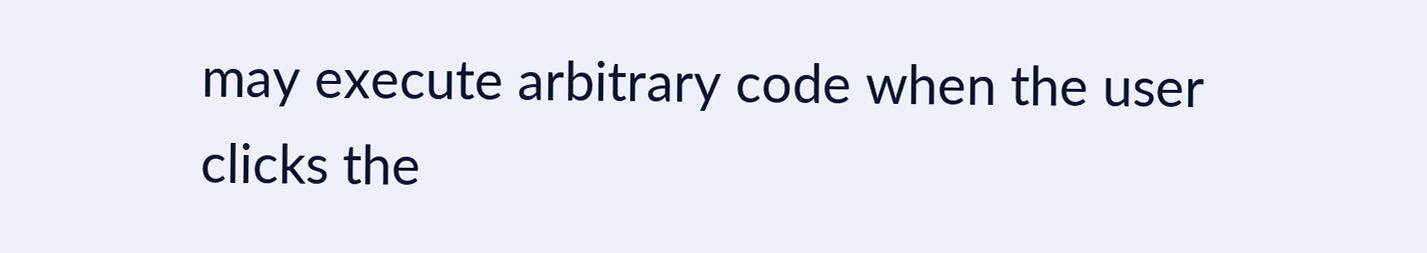may execute arbitrary code when the user clicks the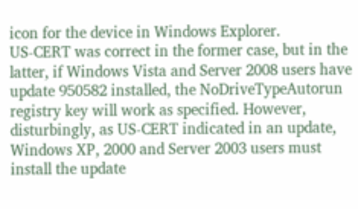icon for the device in Windows Explorer.
US-CERT was correct in the former case, but in the latter, if Windows Vista and Server 2008 users have update 950582 installed, the NoDriveTypeAutorun registry key will work as specified. However, disturbingly, as US-CERT indicated in an update, Windows XP, 2000 and Server 2003 users must install the update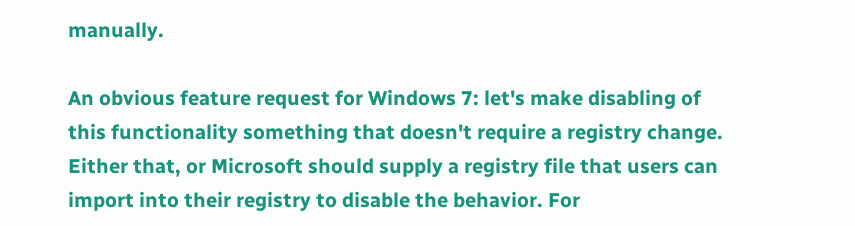manually.

An obvious feature request for Windows 7: let's make disabling of this functionality something that doesn't require a registry change. Either that, or Microsoft should supply a registry file that users can import into their registry to disable the behavior. For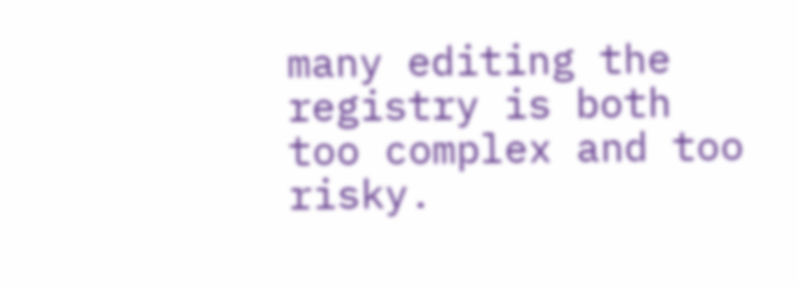many editing the registry is both too complex and too risky.